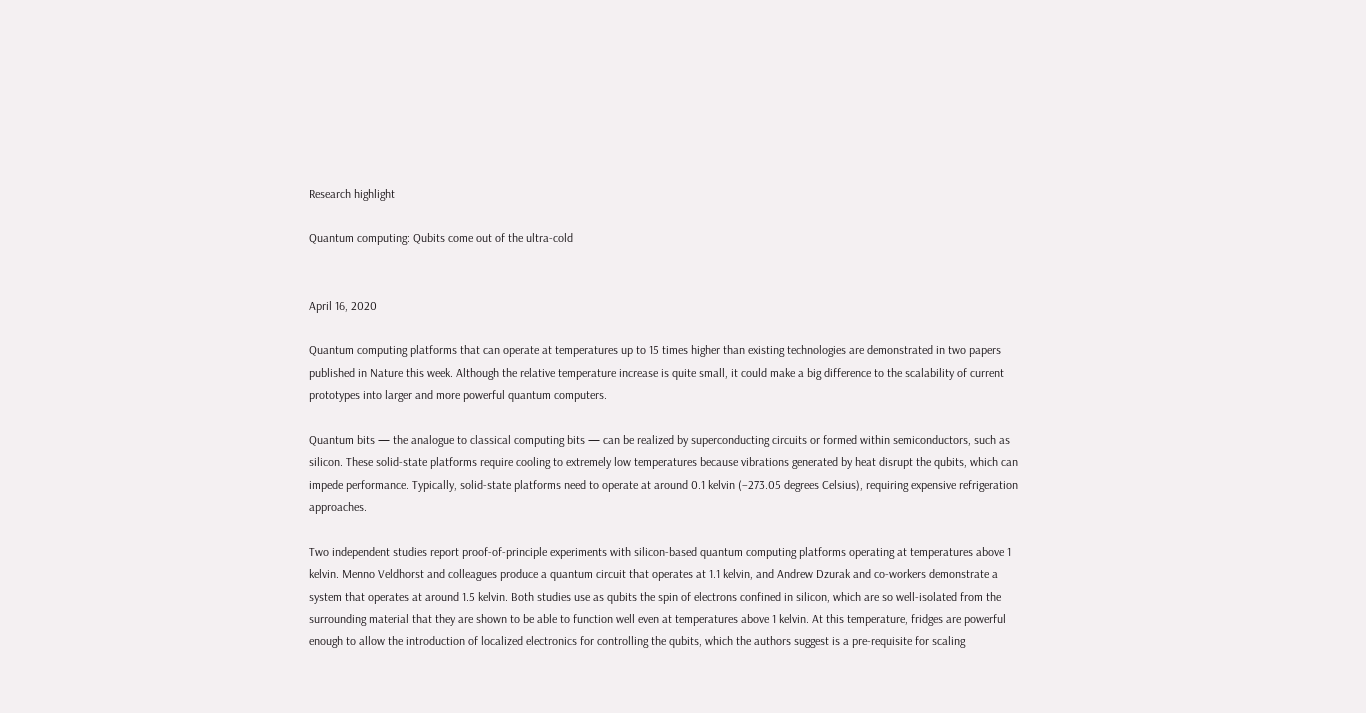Research highlight

Quantum computing: Qubits come out of the ultra-cold


April 16, 2020

Quantum computing platforms that can operate at temperatures up to 15 times higher than existing technologies are demonstrated in two papers published in Nature this week. Although the relative temperature increase is quite small, it could make a big difference to the scalability of current prototypes into larger and more powerful quantum computers.

Quantum bits — the analogue to classical computing bits — can be realized by superconducting circuits or formed within semiconductors, such as silicon. These solid-state platforms require cooling to extremely low temperatures because vibrations generated by heat disrupt the qubits, which can impede performance. Typically, solid-state platforms need to operate at around 0.1 kelvin (−273.05 degrees Celsius), requiring expensive refrigeration approaches.

Two independent studies report proof-of-principle experiments with silicon-based quantum computing platforms operating at temperatures above 1 kelvin. Menno Veldhorst and colleagues produce a quantum circuit that operates at 1.1 kelvin, and Andrew Dzurak and co-workers demonstrate a system that operates at around 1.5 kelvin. Both studies use as qubits the spin of electrons confined in silicon, which are so well-isolated from the surrounding material that they are shown to be able to function well even at temperatures above 1 kelvin. At this temperature, fridges are powerful enough to allow the introduction of localized electronics for controlling the qubits, which the authors suggest is a pre-requisite for scaling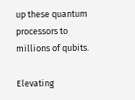up these quantum processors to millions of qubits.

Elevating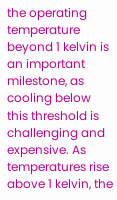the operating temperature beyond 1 kelvin is an important milestone, as cooling below this threshold is challenging and expensive. As temperatures rise above 1 kelvin, the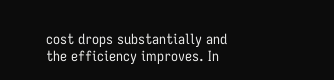cost drops substantially and the efficiency improves. In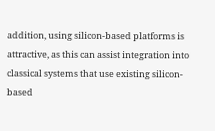addition, using silicon-based platforms is attractive, as this can assist integration into classical systems that use existing silicon-based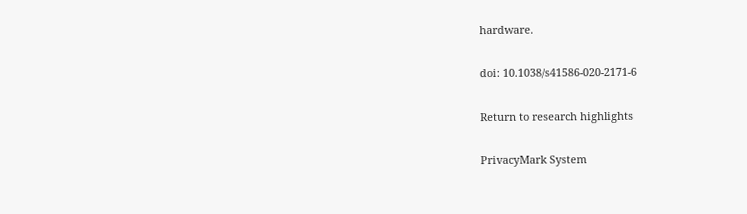hardware.

doi: 10.1038/s41586-020-2171-6

Return to research highlights

PrivacyMark System